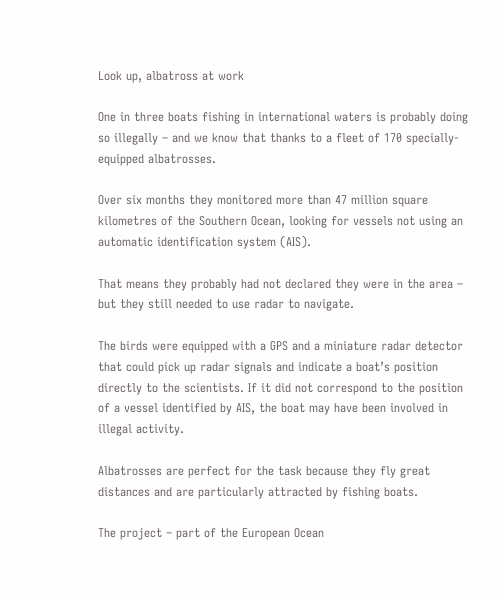Look up, albatross at work

One in three boats fishing in international waters is probably doing so illegally – and we know that thanks to a fleet of 170 specially-equipped albatrosses.

Over six months they monitored more than 47 million square kilometres of the Southern Ocean, looking for vessels not using an automatic identification system (AIS).

That means they probably had not declared they were in the area – but they still needed to use radar to navigate.

The birds were equipped with a GPS and a miniature radar detector that could pick up radar signals and indicate a boat’s position directly to the scientists. If it did not correspond to the position of a vessel identified by AIS, the boat may have been involved in illegal activity.

Albatrosses are perfect for the task because they fly great distances and are particularly attracted by fishing boats.

The project – part of the European Ocean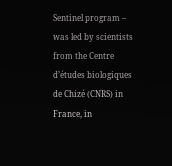Sentinel program – was led by scientists from the Centre d’études biologiques de Chizé (CNRS) in France, in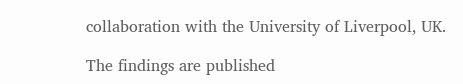collaboration with the University of Liverpool, UK.

The findings are published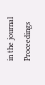in the journal Proceedings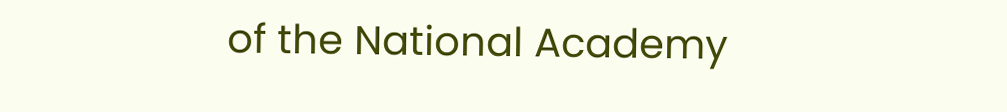of the National Academy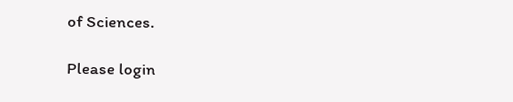of Sciences.

Please login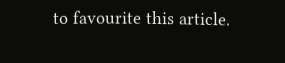to favourite this article.